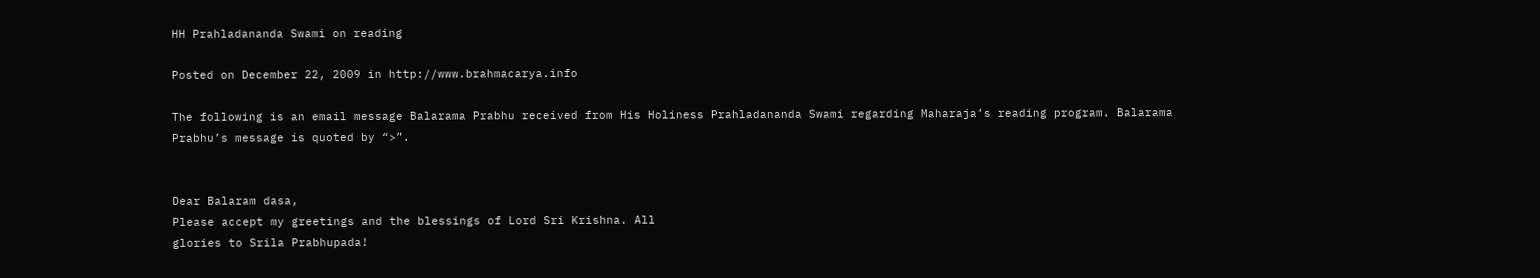HH Prahladananda Swami on reading

Posted on December 22, 2009 in http://www.brahmacarya.info

The following is an email message Balarama Prabhu received from His Holiness Prahladananda Swami regarding Maharaja’s reading program. Balarama Prabhu’s message is quoted by “>”.


Dear Balaram dasa,
Please accept my greetings and the blessings of Lord Sri Krishna. All
glories to Srila Prabhupada!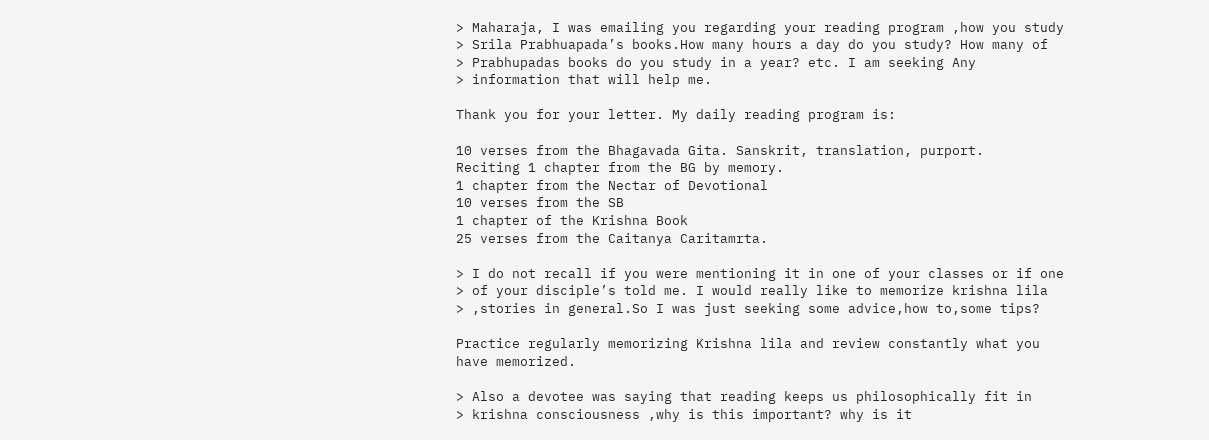> Maharaja, I was emailing you regarding your reading program ,how you study
> Srila Prabhuapada’s books.How many hours a day do you study? How many of
> Prabhupadas books do you study in a year? etc. I am seeking Any
> information that will help me.

Thank you for your letter. My daily reading program is:

10 verses from the Bhagavada Gita. Sanskrit, translation, purport.
Reciting 1 chapter from the BG by memory.
1 chapter from the Nectar of Devotional
10 verses from the SB
1 chapter of the Krishna Book
25 verses from the Caitanya Caritamrta.

> I do not recall if you were mentioning it in one of your classes or if one
> of your disciple’s told me. I would really like to memorize krishna lila
> ,stories in general.So I was just seeking some advice,how to,some tips?

Practice regularly memorizing Krishna lila and review constantly what you
have memorized.

> Also a devotee was saying that reading keeps us philosophically fit in
> krishna consciousness ,why is this important? why is it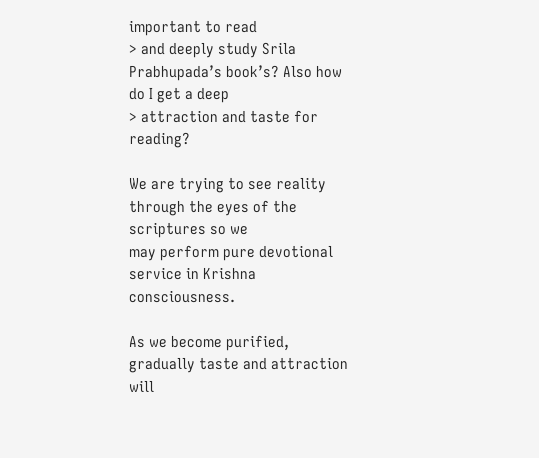important to read
> and deeply study Srila Prabhupada’s book’s? Also how do I get a deep
> attraction and taste for reading?

We are trying to see reality through the eyes of the scriptures so we
may perform pure devotional service in Krishna consciousness.

As we become purified, gradually taste and attraction will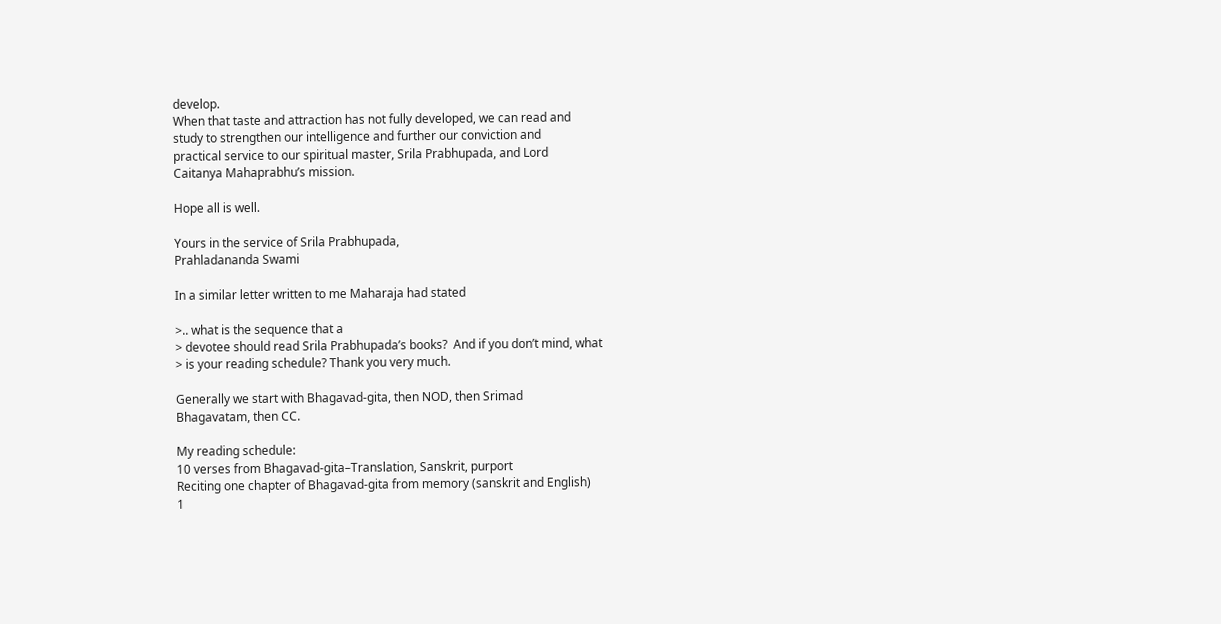develop.
When that taste and attraction has not fully developed, we can read and
study to strengthen our intelligence and further our conviction and
practical service to our spiritual master, Srila Prabhupada, and Lord
Caitanya Mahaprabhu’s mission.

Hope all is well.

Yours in the service of Srila Prabhupada,
Prahladananda Swami

In a similar letter written to me Maharaja had stated

>.. what is the sequence that a
> devotee should read Srila Prabhupada’s books?  And if you don’t mind, what
> is your reading schedule? Thank you very much.

Generally we start with Bhagavad-gita, then NOD, then Srimad
Bhagavatam, then CC.

My reading schedule:
10 verses from Bhagavad-gita–Translation, Sanskrit, purport
Reciting one chapter of Bhagavad-gita from memory (sanskrit and English)
1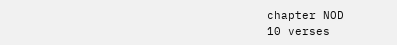chapter NOD
10 verses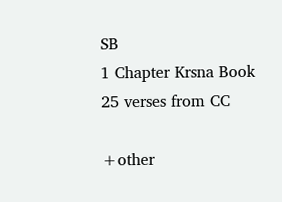SB
1 Chapter Krsna Book
25 verses from CC

+other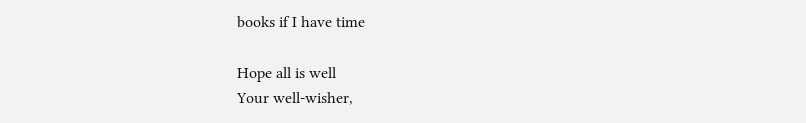books if I have time

Hope all is well
Your well-wisher,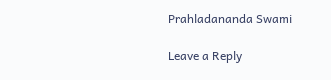Prahladananda Swami

Leave a Reply